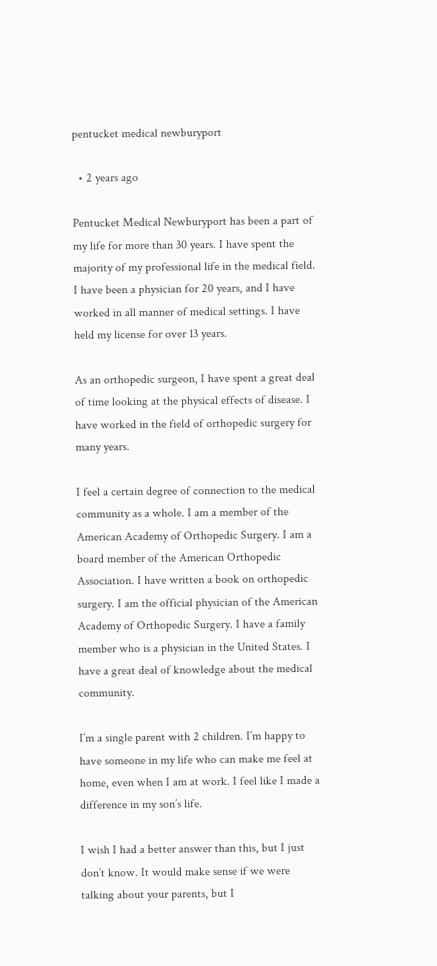pentucket medical newburyport

  • 2 years ago

Pentucket Medical Newburyport has been a part of my life for more than 30 years. I have spent the majority of my professional life in the medical field. I have been a physician for 20 years, and I have worked in all manner of medical settings. I have held my license for over 13 years.

As an orthopedic surgeon, I have spent a great deal of time looking at the physical effects of disease. I have worked in the field of orthopedic surgery for many years.

I feel a certain degree of connection to the medical community as a whole. I am a member of the American Academy of Orthopedic Surgery. I am a board member of the American Orthopedic Association. I have written a book on orthopedic surgery. I am the official physician of the American Academy of Orthopedic Surgery. I have a family member who is a physician in the United States. I have a great deal of knowledge about the medical community.

I’m a single parent with 2 children. I’m happy to have someone in my life who can make me feel at home, even when I am at work. I feel like I made a difference in my son’s life.

I wish I had a better answer than this, but I just don’t know. It would make sense if we were talking about your parents, but I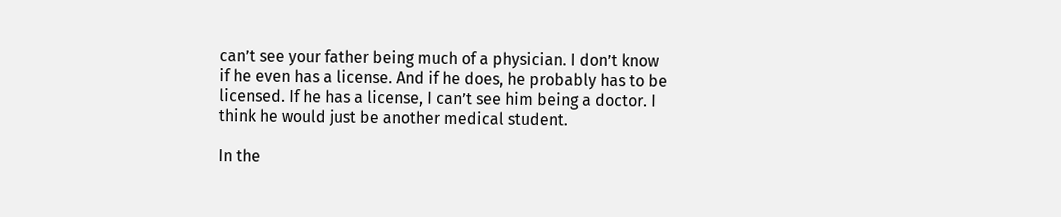can’t see your father being much of a physician. I don’t know if he even has a license. And if he does, he probably has to be licensed. If he has a license, I can’t see him being a doctor. I think he would just be another medical student.

In the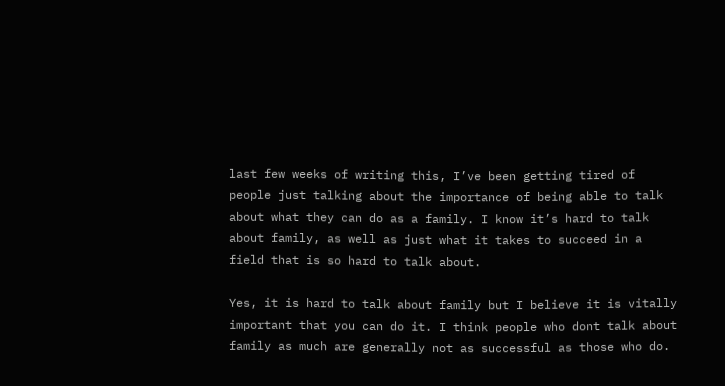last few weeks of writing this, I’ve been getting tired of people just talking about the importance of being able to talk about what they can do as a family. I know it’s hard to talk about family, as well as just what it takes to succeed in a field that is so hard to talk about.

Yes, it is hard to talk about family but I believe it is vitally important that you can do it. I think people who dont talk about family as much are generally not as successful as those who do.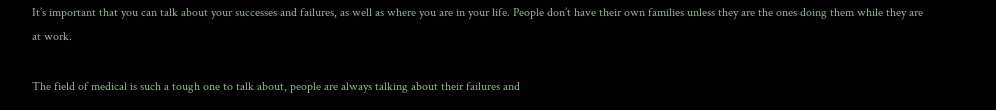It’s important that you can talk about your successes and failures, as well as where you are in your life. People don’t have their own families unless they are the ones doing them while they are at work.

The field of medical is such a tough one to talk about, people are always talking about their failures and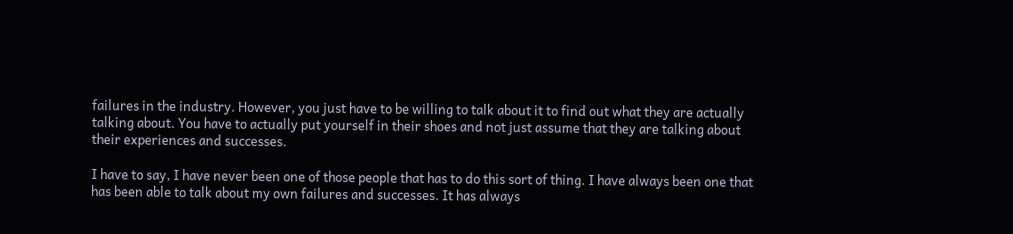failures in the industry. However, you just have to be willing to talk about it to find out what they are actually talking about. You have to actually put yourself in their shoes and not just assume that they are talking about their experiences and successes.

I have to say, I have never been one of those people that has to do this sort of thing. I have always been one that has been able to talk about my own failures and successes. It has always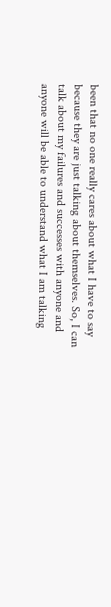been that no one really cares about what I have to say because they are just talking about themselves. So, I can talk about my failures and successes with anyone and anyone will be able to understand what I am talking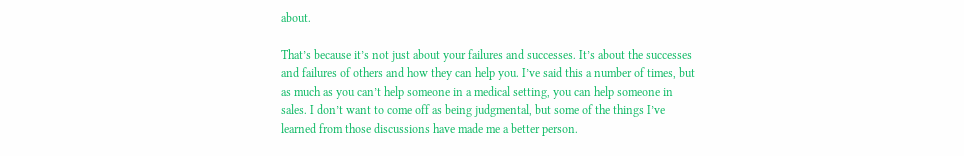about.

That’s because it’s not just about your failures and successes. It’s about the successes and failures of others and how they can help you. I’ve said this a number of times, but as much as you can’t help someone in a medical setting, you can help someone in sales. I don’t want to come off as being judgmental, but some of the things I’ve learned from those discussions have made me a better person.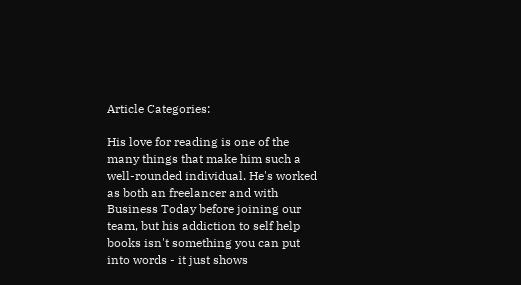Article Categories:

His love for reading is one of the many things that make him such a well-rounded individual. He's worked as both an freelancer and with Business Today before joining our team, but his addiction to self help books isn't something you can put into words - it just shows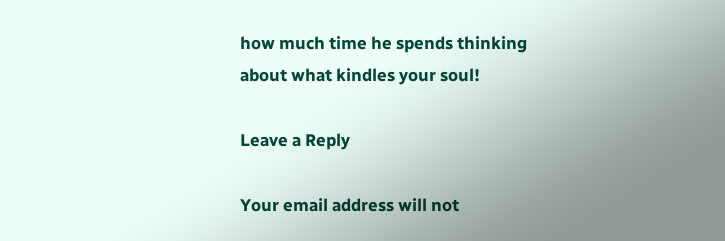how much time he spends thinking about what kindles your soul!

Leave a Reply

Your email address will not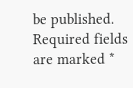be published. Required fields are marked *